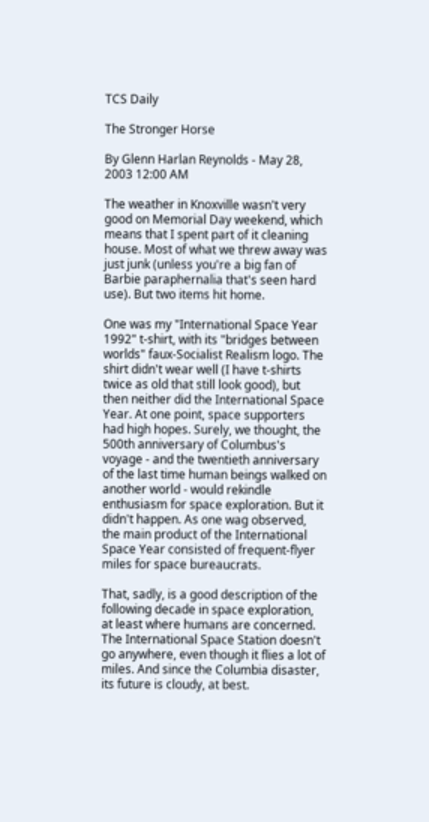TCS Daily

The Stronger Horse

By Glenn Harlan Reynolds - May 28, 2003 12:00 AM

The weather in Knoxville wasn't very good on Memorial Day weekend, which means that I spent part of it cleaning house. Most of what we threw away was just junk (unless you're a big fan of Barbie paraphernalia that's seen hard use). But two items hit home.

One was my "International Space Year 1992" t-shirt, with its "bridges between worlds" faux-Socialist Realism logo. The shirt didn't wear well (I have t-shirts twice as old that still look good), but then neither did the International Space Year. At one point, space supporters had high hopes. Surely, we thought, the 500th anniversary of Columbus's voyage - and the twentieth anniversary of the last time human beings walked on another world - would rekindle enthusiasm for space exploration. But it didn't happen. As one wag observed, the main product of the International Space Year consisted of frequent-flyer miles for space bureaucrats.

That, sadly, is a good description of the following decade in space exploration, at least where humans are concerned. The International Space Station doesn't go anywhere, even though it flies a lot of miles. And since the Columbia disaster, its future is cloudy, at best.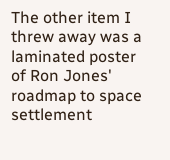The other item I threw away was a laminated poster of Ron Jones' roadmap to space settlement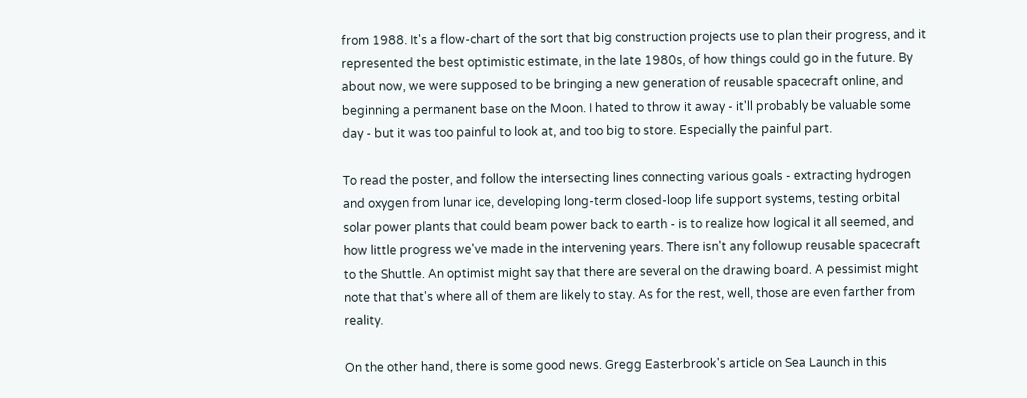from 1988. It's a flow-chart of the sort that big construction projects use to plan their progress, and it represented the best optimistic estimate, in the late 1980s, of how things could go in the future. By about now, we were supposed to be bringing a new generation of reusable spacecraft online, and beginning a permanent base on the Moon. I hated to throw it away - it'll probably be valuable some day - but it was too painful to look at, and too big to store. Especially the painful part.

To read the poster, and follow the intersecting lines connecting various goals - extracting hydrogen and oxygen from lunar ice, developing long-term closed-loop life support systems, testing orbital solar power plants that could beam power back to earth - is to realize how logical it all seemed, and how little progress we've made in the intervening years. There isn't any followup reusable spacecraft to the Shuttle. An optimist might say that there are several on the drawing board. A pessimist might note that that's where all of them are likely to stay. As for the rest, well, those are even farther from reality.

On the other hand, there is some good news. Gregg Easterbrook's article on Sea Launch in this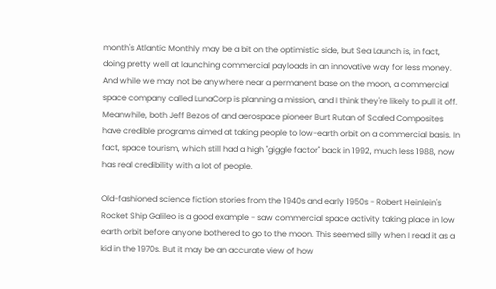month's Atlantic Monthly may be a bit on the optimistic side, but Sea Launch is, in fact, doing pretty well at launching commercial payloads in an innovative way for less money. And while we may not be anywhere near a permanent base on the moon, a commercial space company called LunaCorp is planning a mission, and I think they're likely to pull it off. Meanwhile, both Jeff Bezos of and aerospace pioneer Burt Rutan of Scaled Composites have credible programs aimed at taking people to low-earth orbit on a commercial basis. In fact, space tourism, which still had a high "giggle factor" back in 1992, much less 1988, now has real credibility with a lot of people.

Old-fashioned science fiction stories from the 1940s and early 1950s - Robert Heinlein's Rocket Ship Galileo is a good example - saw commercial space activity taking place in low earth orbit before anyone bothered to go to the moon. This seemed silly when I read it as a kid in the 1970s. But it may be an accurate view of how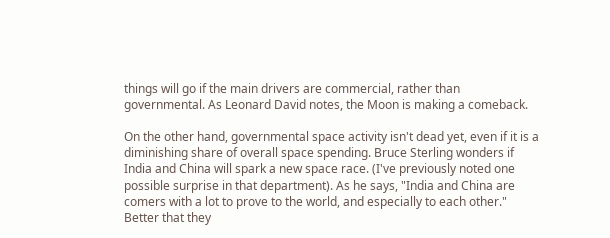things will go if the main drivers are commercial, rather than governmental. As Leonard David notes, the Moon is making a comeback.

On the other hand, governmental space activity isn't dead yet, even if it is a diminishing share of overall space spending. Bruce Sterling wonders if India and China will spark a new space race. (I've previously noted one possible surprise in that department). As he says, "India and China are comers with a lot to prove to the world, and especially to each other." Better that they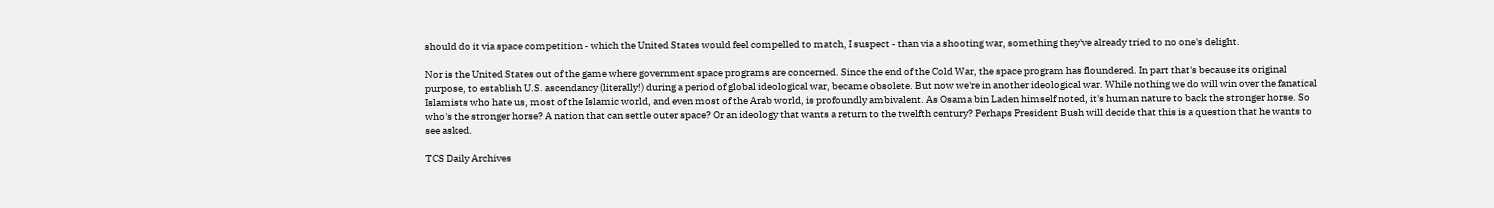should do it via space competition - which the United States would feel compelled to match, I suspect - than via a shooting war, something they've already tried to no one's delight.

Nor is the United States out of the game where government space programs are concerned. Since the end of the Cold War, the space program has floundered. In part that's because its original purpose, to establish U.S. ascendancy (literally!) during a period of global ideological war, became obsolete. But now we're in another ideological war. While nothing we do will win over the fanatical Islamists who hate us, most of the Islamic world, and even most of the Arab world, is profoundly ambivalent. As Osama bin Laden himself noted, it's human nature to back the stronger horse. So who's the stronger horse? A nation that can settle outer space? Or an ideology that wants a return to the twelfth century? Perhaps President Bush will decide that this is a question that he wants to see asked.

TCS Daily Archives